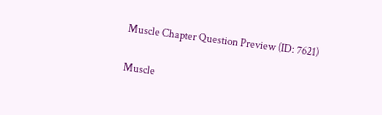Muscle Chapter Question Preview (ID: 7621)

Muscle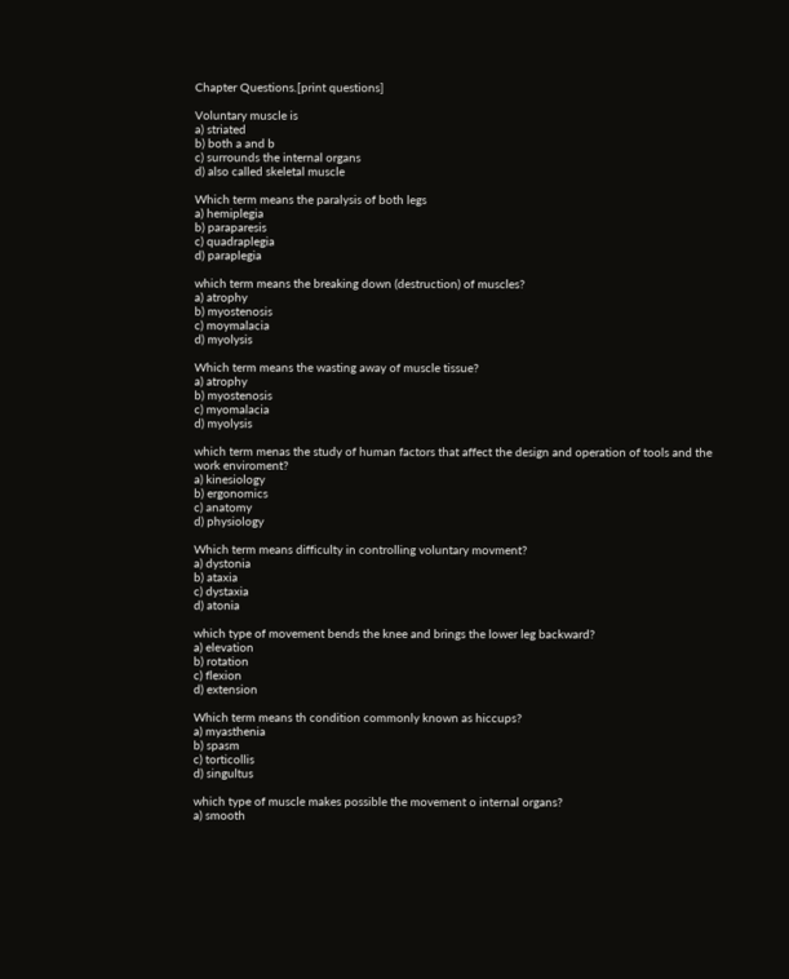Chapter Questions.[print questions]

Voluntary muscle is
a) striated
b) both a and b
c) surrounds the internal organs
d) also called skeletal muscle

Which term means the paralysis of both legs
a) hemiplegia
b) paraparesis
c) quadraplegia
d) paraplegia

which term means the breaking down (destruction) of muscles?
a) atrophy
b) myostenosis
c) moymalacia
d) myolysis

Which term means the wasting away of muscle tissue?
a) atrophy
b) myostenosis
c) myomalacia
d) myolysis

which term menas the study of human factors that affect the design and operation of tools and the work enviroment?
a) kinesiology
b) ergonomics
c) anatomy
d) physiology

Which term means difficulty in controlling voluntary movment?
a) dystonia
b) ataxia
c) dystaxia
d) atonia

which type of movement bends the knee and brings the lower leg backward?
a) elevation
b) rotation
c) flexion
d) extension

Which term means th condition commonly known as hiccups?
a) myasthenia
b) spasm
c) torticollis
d) singultus

which type of muscle makes possible the movement o internal organs?
a) smooth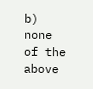b) none of the above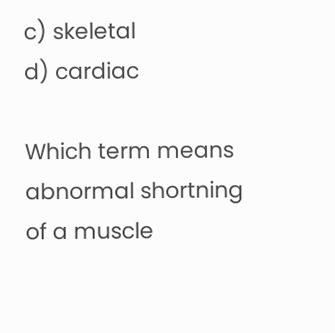c) skeletal
d) cardiac

Which term means abnormal shortning of a muscle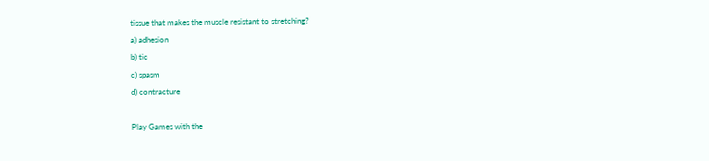tissue that makes the muscle resistant to stretching?
a) adhesion
b) tic
c) spasm
d) contracture

Play Games with the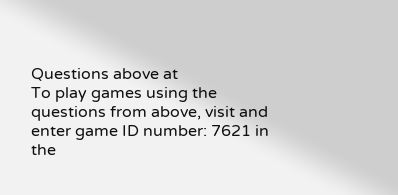Questions above at
To play games using the questions from above, visit and enter game ID number: 7621 in the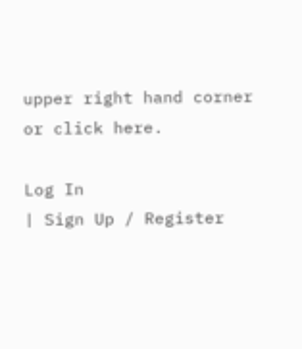upper right hand corner or click here.

Log In
| Sign Up / Register